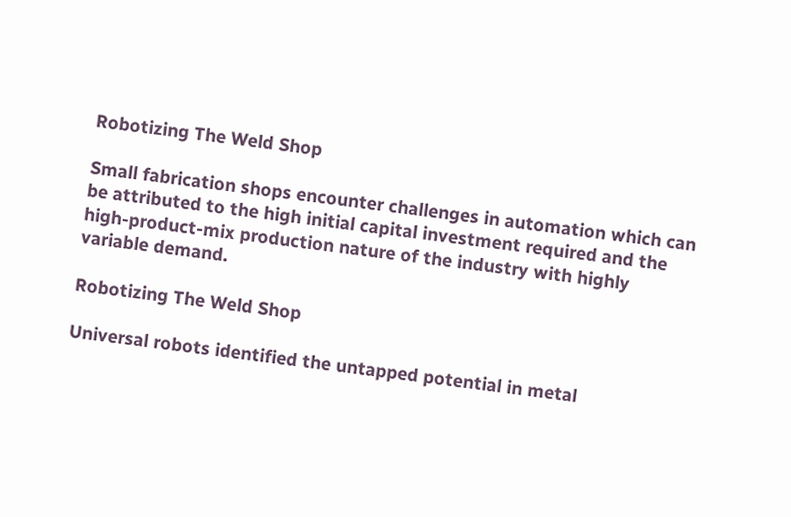Robotizing The Weld Shop

Small fabrication shops encounter challenges in automation which can be attributed to the high initial capital investment required and the high-product-mix production nature of the industry with highly variable demand.

Robotizing The Weld Shop

Universal robots identified the untapped potential in metal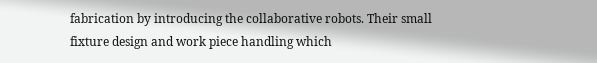fabrication by introducing the collaborative robots. Their small fixture design and work piece handling which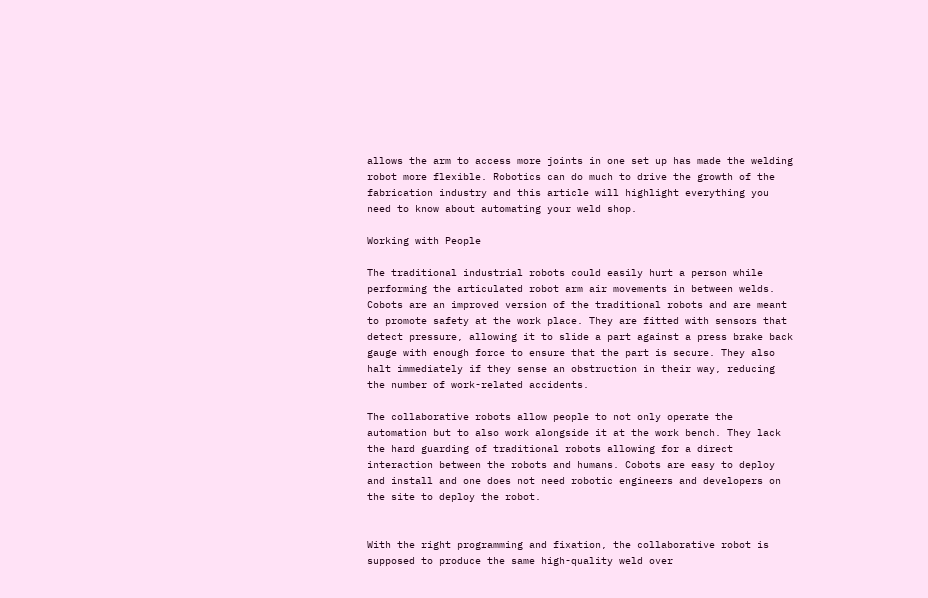allows the arm to access more joints in one set up has made the welding robot more flexible. Robotics can do much to drive the growth of the fabrication industry and this article will highlight everything you need to know about automating your weld shop.

Working with People

The traditional industrial robots could easily hurt a person while performing the articulated robot arm air movements in between welds. Cobots are an improved version of the traditional robots and are meant to promote safety at the work place. They are fitted with sensors that detect pressure, allowing it to slide a part against a press brake back gauge with enough force to ensure that the part is secure. They also halt immediately if they sense an obstruction in their way, reducing the number of work-related accidents.

The collaborative robots allow people to not only operate the automation but to also work alongside it at the work bench. They lack the hard guarding of traditional robots allowing for a direct interaction between the robots and humans. Cobots are easy to deploy and install and one does not need robotic engineers and developers on the site to deploy the robot.


With the right programming and fixation, the collaborative robot is supposed to produce the same high-quality weld over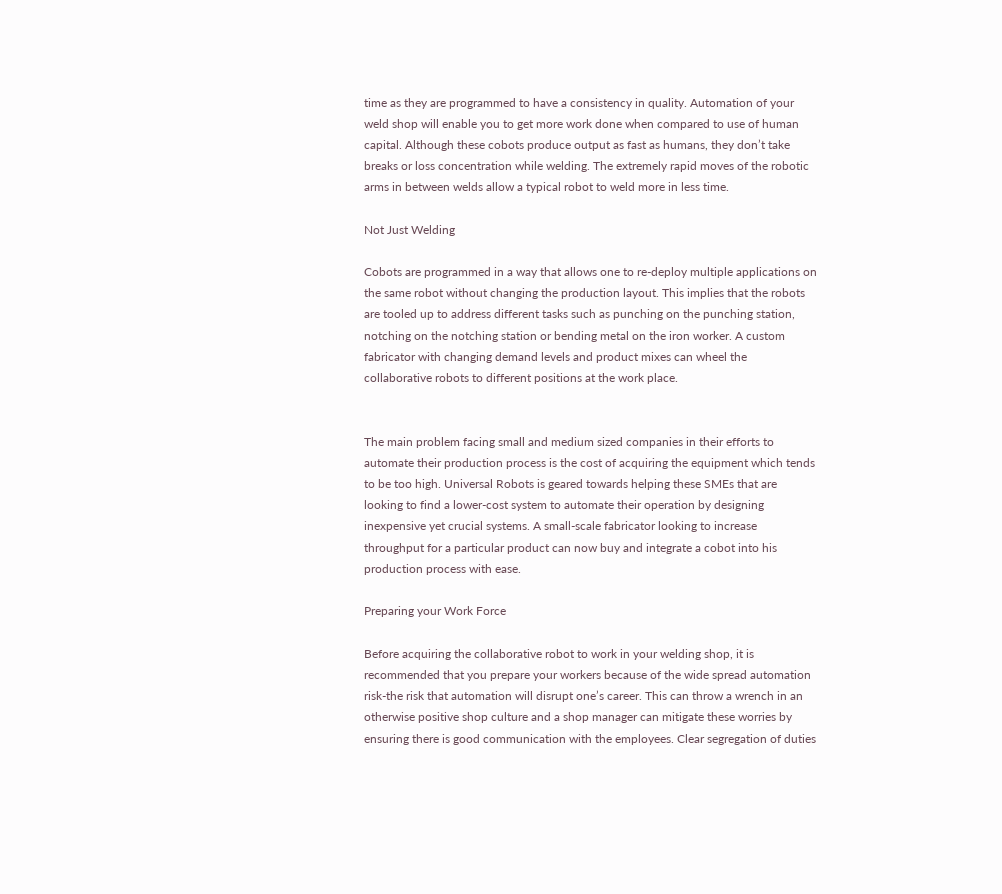time as they are programmed to have a consistency in quality. Automation of your weld shop will enable you to get more work done when compared to use of human capital. Although these cobots produce output as fast as humans, they don’t take breaks or loss concentration while welding. The extremely rapid moves of the robotic arms in between welds allow a typical robot to weld more in less time.

Not Just Welding

Cobots are programmed in a way that allows one to re-deploy multiple applications on the same robot without changing the production layout. This implies that the robots are tooled up to address different tasks such as punching on the punching station, notching on the notching station or bending metal on the iron worker. A custom fabricator with changing demand levels and product mixes can wheel the collaborative robots to different positions at the work place.


The main problem facing small and medium sized companies in their efforts to automate their production process is the cost of acquiring the equipment which tends to be too high. Universal Robots is geared towards helping these SMEs that are looking to find a lower-cost system to automate their operation by designing inexpensive yet crucial systems. A small-scale fabricator looking to increase throughput for a particular product can now buy and integrate a cobot into his production process with ease.

Preparing your Work Force

Before acquiring the collaborative robot to work in your welding shop, it is recommended that you prepare your workers because of the wide spread automation risk-the risk that automation will disrupt one’s career. This can throw a wrench in an otherwise positive shop culture and a shop manager can mitigate these worries by ensuring there is good communication with the employees. Clear segregation of duties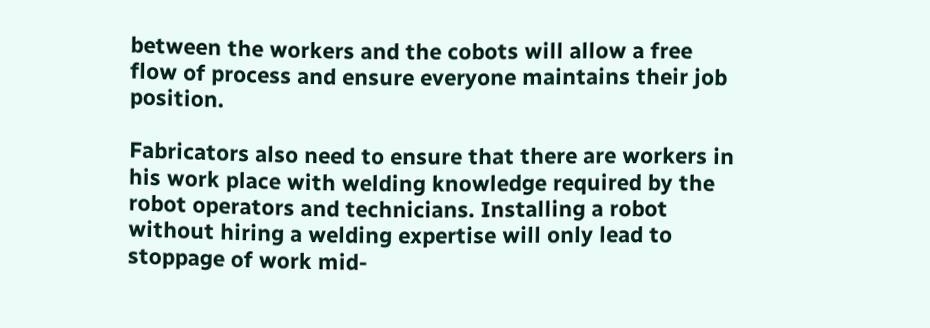between the workers and the cobots will allow a free flow of process and ensure everyone maintains their job position.

Fabricators also need to ensure that there are workers in his work place with welding knowledge required by the robot operators and technicians. Installing a robot without hiring a welding expertise will only lead to stoppage of work mid-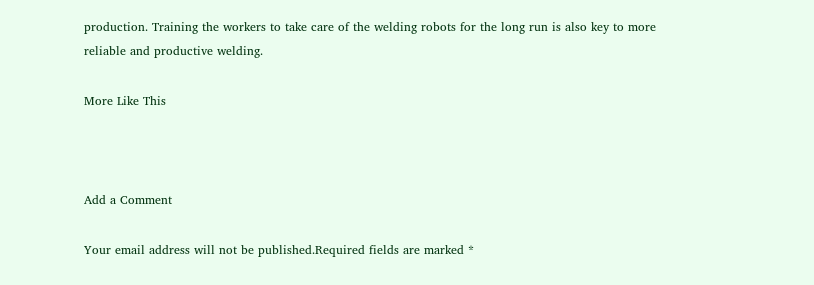production. Training the workers to take care of the welding robots for the long run is also key to more reliable and productive welding.

More Like This



Add a Comment

Your email address will not be published.Required fields are marked *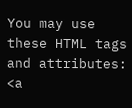You may use these HTML tags and attributes: <a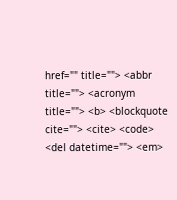href="" title=""> <abbr title=""> <acronym title=""> <b> <blockquote cite=""> <cite> <code> <del datetime=""> <em>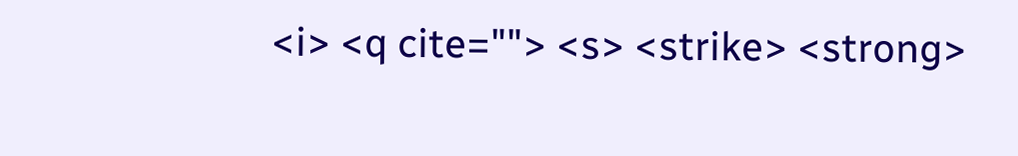<i> <q cite=""> <s> <strike> <strong>